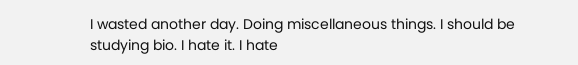I wasted another day. Doing miscellaneous things. I should be studying bio. I hate it. I hate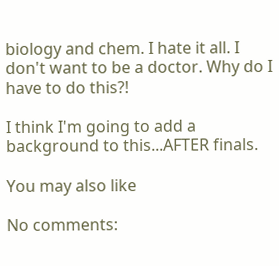biology and chem. I hate it all. I don't want to be a doctor. Why do I have to do this?!

I think I'm going to add a background to this...AFTER finals.

You may also like

No comments: